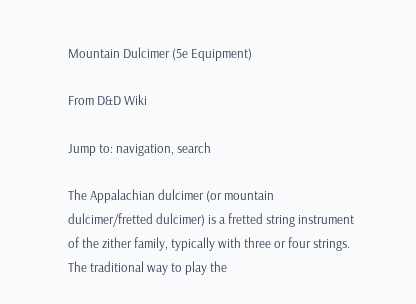Mountain Dulcimer (5e Equipment)

From D&D Wiki

Jump to: navigation, search

The Appalachian dulcimer (or mountain dulcimer/fretted dulcimer) is a fretted string instrument of the zither family, typically with three or four strings. The traditional way to play the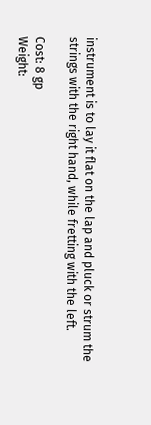instrument is to lay it flat on the lap and pluck or strum the strings with the right hand, while fretting with the left.

Cost: 8 gp
Weight: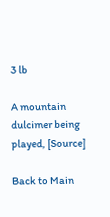3 lb

A mountain dulcimer being played, [Source]

Back to Main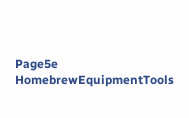Page5e HomebrewEquipmentTools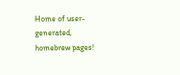Home of user-generated,
homebrew pages!